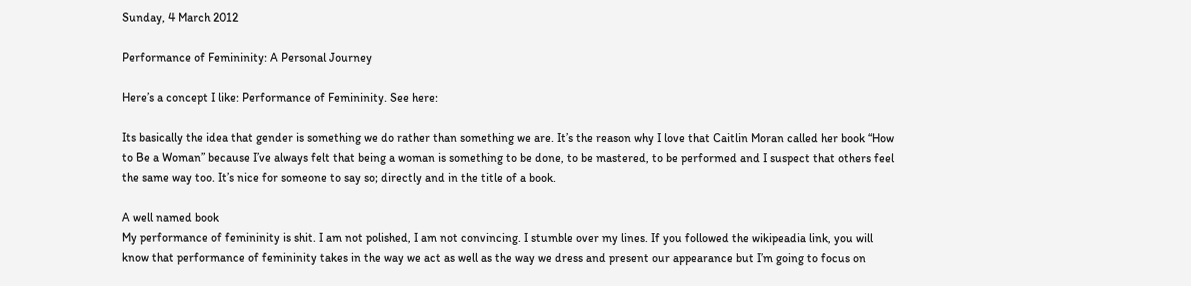Sunday, 4 March 2012

Performance of Femininity: A Personal Journey

Here’s a concept I like: Performance of Femininity. See here:

Its basically the idea that gender is something we do rather than something we are. It’s the reason why I love that Caitlin Moran called her book “How to Be a Woman” because I’ve always felt that being a woman is something to be done, to be mastered, to be performed and I suspect that others feel the same way too. It’s nice for someone to say so; directly and in the title of a book.

A well named book
My performance of femininity is shit. I am not polished, I am not convincing. I stumble over my lines. If you followed the wikipeadia link, you will know that performance of femininity takes in the way we act as well as the way we dress and present our appearance but I’m going to focus on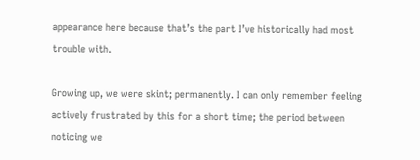appearance here because that’s the part I’ve historically had most trouble with.

Growing up, we were skint; permanently. I can only remember feeling actively frustrated by this for a short time; the period between noticing we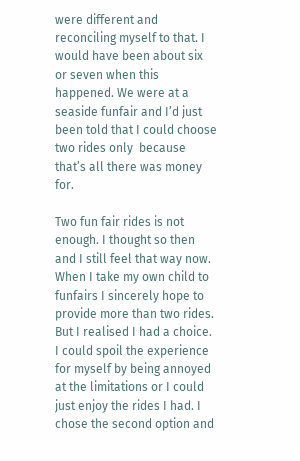were different and reconciling myself to that. I would have been about six or seven when this happened. We were at a seaside funfair and I’d just been told that I could choose two rides only  because that’s all there was money for.

Two fun fair rides is not enough. I thought so then and I still feel that way now. When I take my own child to funfairs I sincerely hope to provide more than two rides.  But I realised I had a choice. I could spoil the experience for myself by being annoyed at the limitations or I could just enjoy the rides I had. I chose the second option and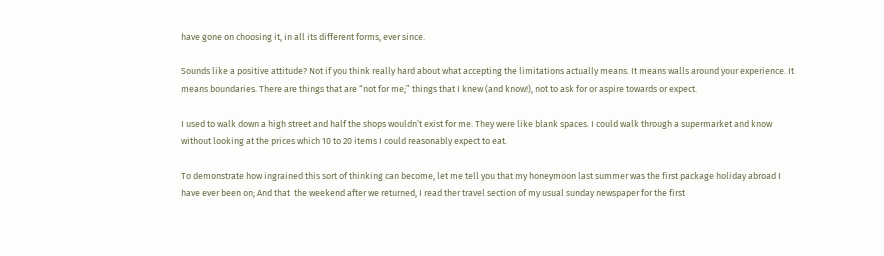have gone on choosing it, in all its different forms, ever since.

Sounds like a positive attitude? Not if you think really hard about what accepting the limitations actually means. It means walls around your experience. It means boundaries. There are things that are “not for me;” things that I knew (and know!), not to ask for or aspire towards or expect.

I used to walk down a high street and half the shops wouldn’t exist for me. They were like blank spaces. I could walk through a supermarket and know without looking at the prices which 10 to 20 items I could reasonably expect to eat.

To demonstrate how ingrained this sort of thinking can become, let me tell you that my honeymoon last summer was the first package holiday abroad I have ever been on; And that  the weekend after we returned, I read ther travel section of my usual sunday newspaper for the first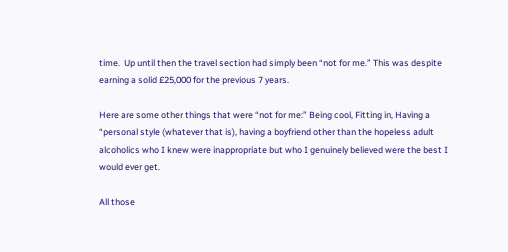time.  Up until then the travel section had simply been “not for me.” This was despite earning a solid £25,000 for the previous 7 years.

Here are some other things that were “not for me:” Being cool, Fitting in, Having a “personal style (whatever that is), having a boyfriend other than the hopeless adult alcoholics who I knew were inappropriate but who I genuinely believed were the best I would ever get.

All those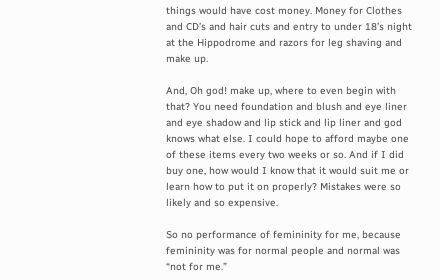things would have cost money. Money for Clothes and CD’s and hair cuts and entry to under 18’s night at the Hippodrome and razors for leg shaving and make up.

And, Oh god! make up, where to even begin with that? You need foundation and blush and eye liner and eye shadow and lip stick and lip liner and god knows what else. I could hope to afford maybe one of these items every two weeks or so. And if I did buy one, how would I know that it would suit me or learn how to put it on properly? Mistakes were so likely and so expensive.

So no performance of femininity for me, because femininity was for normal people and normal was “not for me.”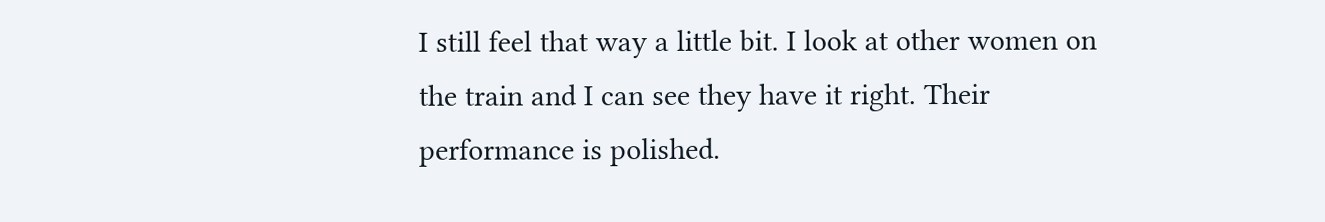I still feel that way a little bit. I look at other women on the train and I can see they have it right. Their performance is polished.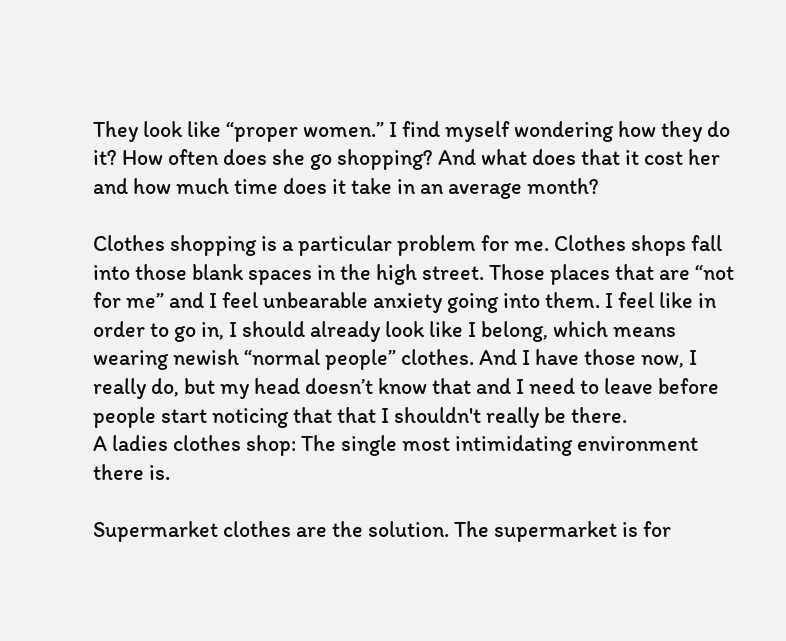They look like “proper women.” I find myself wondering how they do it? How often does she go shopping? And what does that it cost her and how much time does it take in an average month?

Clothes shopping is a particular problem for me. Clothes shops fall into those blank spaces in the high street. Those places that are “not for me” and I feel unbearable anxiety going into them. I feel like in order to go in, I should already look like I belong, which means wearing newish “normal people” clothes. And I have those now, I really do, but my head doesn’t know that and I need to leave before people start noticing that that I shouldn't really be there.
A ladies clothes shop: The single most intimidating environment there is.

Supermarket clothes are the solution. The supermarket is for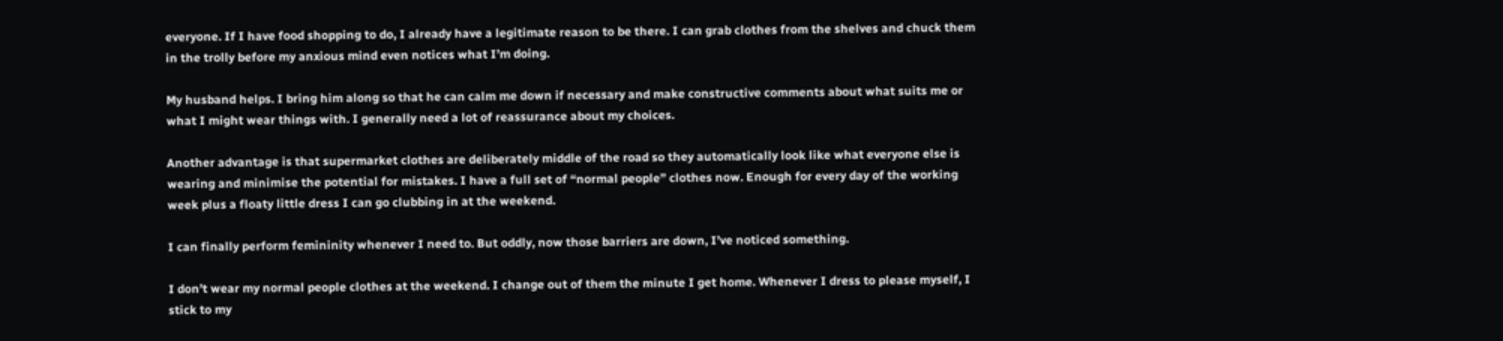everyone. If I have food shopping to do, I already have a legitimate reason to be there. I can grab clothes from the shelves and chuck them in the trolly before my anxious mind even notices what I’m doing.

My husband helps. I bring him along so that he can calm me down if necessary and make constructive comments about what suits me or what I might wear things with. I generally need a lot of reassurance about my choices.

Another advantage is that supermarket clothes are deliberately middle of the road so they automatically look like what everyone else is wearing and minimise the potential for mistakes. I have a full set of “normal people” clothes now. Enough for every day of the working week plus a floaty little dress I can go clubbing in at the weekend.

I can finally perform femininity whenever I need to. But oddly, now those barriers are down, I’ve noticed something.

I don’t wear my normal people clothes at the weekend. I change out of them the minute I get home. Whenever I dress to please myself, I stick to my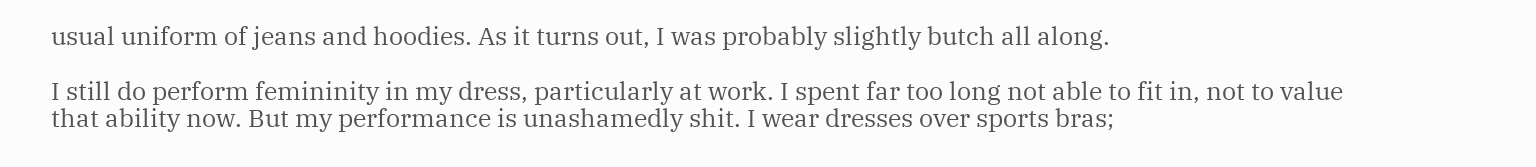usual uniform of jeans and hoodies. As it turns out, I was probably slightly butch all along.

I still do perform femininity in my dress, particularly at work. I spent far too long not able to fit in, not to value that ability now. But my performance is unashamedly shit. I wear dresses over sports bras;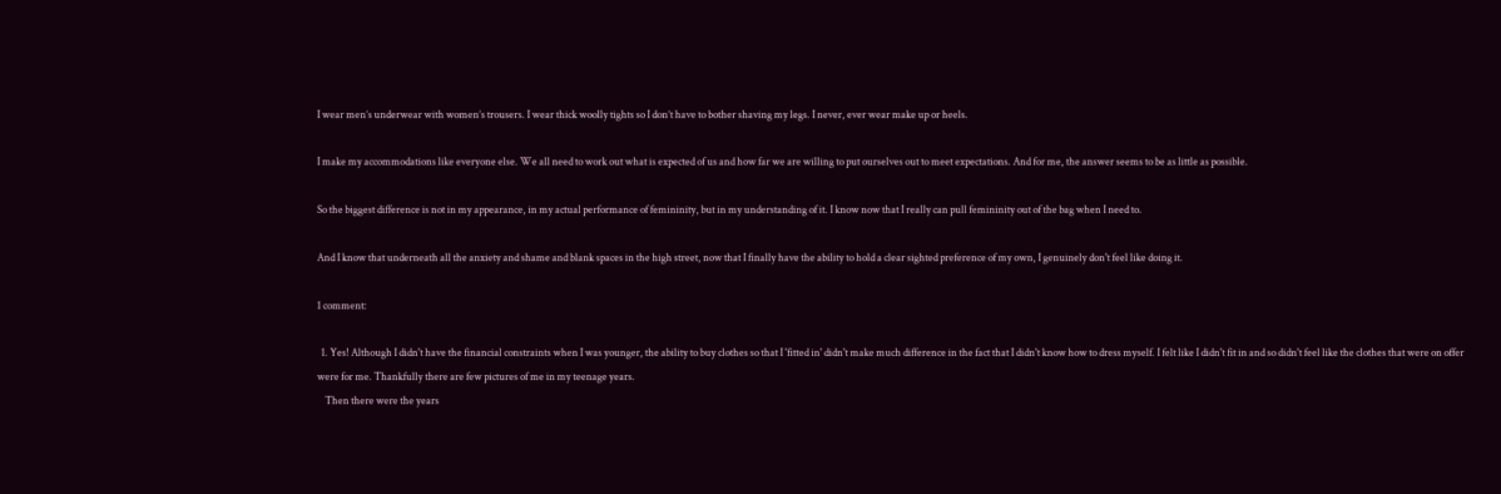I wear men’s underwear with women’s trousers. I wear thick woolly tights so I don’t have to bother shaving my legs. I never, ever wear make up or heels.

I make my accommodations like everyone else. We all need to work out what is expected of us and how far we are willing to put ourselves out to meet expectations. And for me, the answer seems to be as little as possible.

So the biggest difference is not in my appearance, in my actual performance of femininity, but in my understanding of it. I know now that I really can pull femininity out of the bag when I need to.

And I know that underneath all the anxiety and shame and blank spaces in the high street, now that I finally have the ability to hold a clear sighted preference of my own, I genuinely don't feel like doing it.

1 comment:

  1. Yes! Although I didn't have the financial constraints when I was younger, the ability to buy clothes so that I 'fitted in' didn't make much difference in the fact that I didn't know how to dress myself. I felt like I didn't fit in and so didn't feel like the clothes that were on offer were for me. Thankfully there are few pictures of me in my teenage years.
    Then there were the years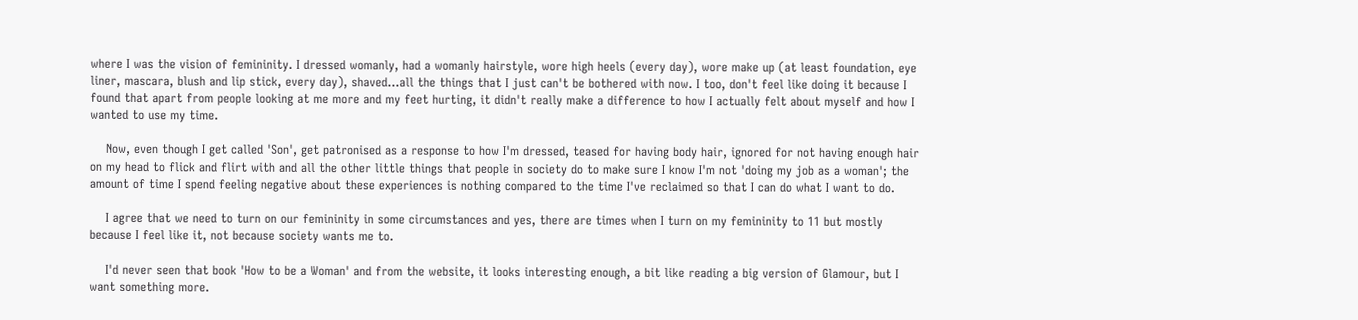where I was the vision of femininity. I dressed womanly, had a womanly hairstyle, wore high heels (every day), wore make up (at least foundation, eye liner, mascara, blush and lip stick, every day), shaved...all the things that I just can't be bothered with now. I too, don't feel like doing it because I found that apart from people looking at me more and my feet hurting, it didn't really make a difference to how I actually felt about myself and how I wanted to use my time.

    Now, even though I get called 'Son', get patronised as a response to how I'm dressed, teased for having body hair, ignored for not having enough hair on my head to flick and flirt with and all the other little things that people in society do to make sure I know I'm not 'doing my job as a woman'; the amount of time I spend feeling negative about these experiences is nothing compared to the time I've reclaimed so that I can do what I want to do.

    I agree that we need to turn on our femininity in some circumstances and yes, there are times when I turn on my femininity to 11 but mostly because I feel like it, not because society wants me to.

    I'd never seen that book 'How to be a Woman' and from the website, it looks interesting enough, a bit like reading a big version of Glamour, but I want something more.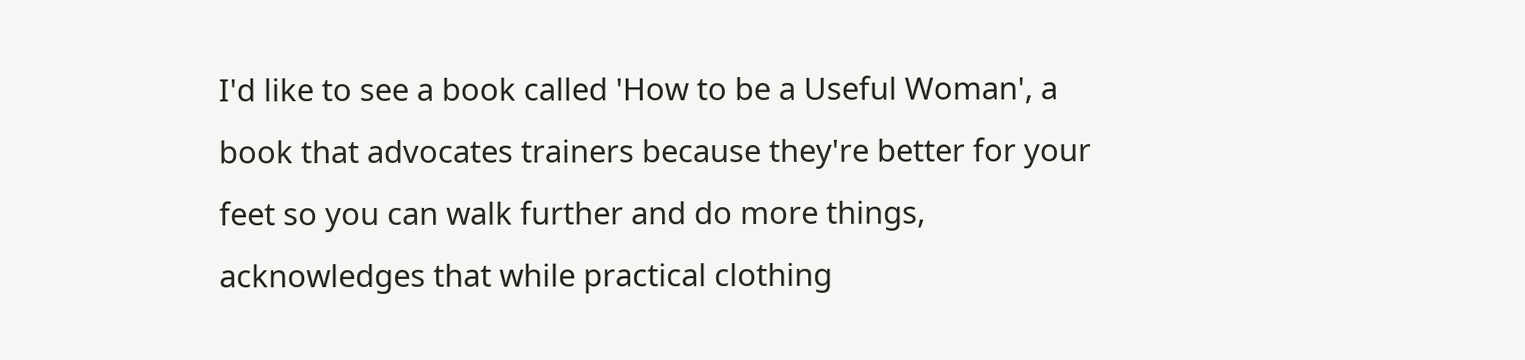I'd like to see a book called 'How to be a Useful Woman', a book that advocates trainers because they're better for your feet so you can walk further and do more things, acknowledges that while practical clothing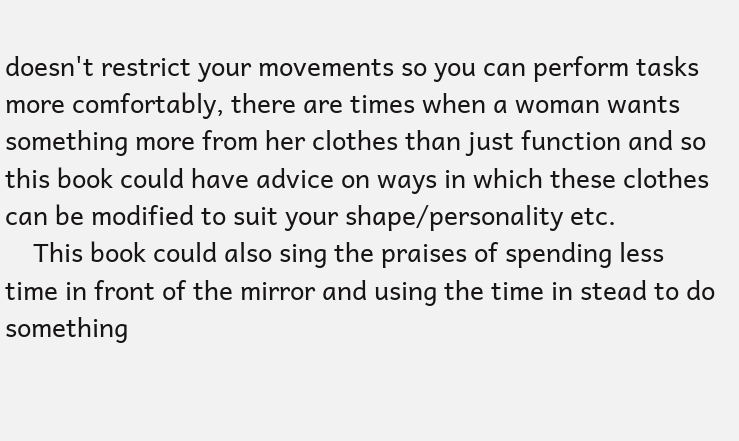doesn't restrict your movements so you can perform tasks more comfortably, there are times when a woman wants something more from her clothes than just function and so this book could have advice on ways in which these clothes can be modified to suit your shape/personality etc.
    This book could also sing the praises of spending less time in front of the mirror and using the time in stead to do something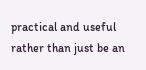practical and useful rather than just be an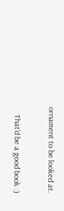ornament to be looked at.

    That'd be a good book :)